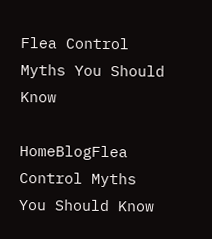Flea Control Myths You Should Know

HomeBlogFlea Control Myths You Should Know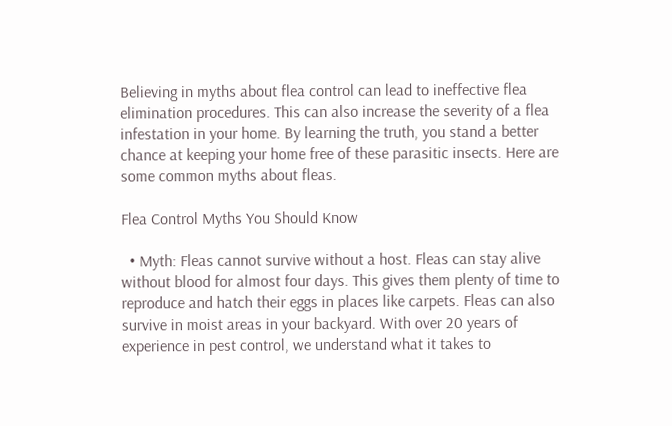Believing in myths about flea control can lead to ineffective flea elimination procedures. This can also increase the severity of a flea infestation in your home. By learning the truth, you stand a better chance at keeping your home free of these parasitic insects. Here are some common myths about fleas.

Flea Control Myths You Should Know

  • Myth: Fleas cannot survive without a host. Fleas can stay alive without blood for almost four days. This gives them plenty of time to reproduce and hatch their eggs in places like carpets. Fleas can also survive in moist areas in your backyard. With over 20 years of experience in pest control, we understand what it takes to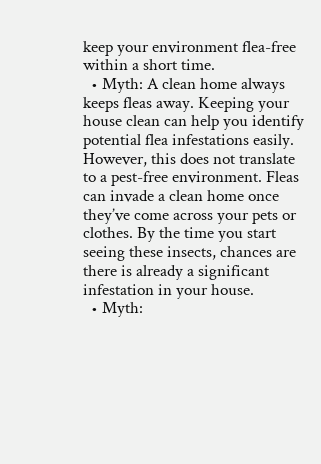keep your environment flea-free within a short time.
  • Myth: A clean home always keeps fleas away. Keeping your house clean can help you identify potential flea infestations easily. However, this does not translate to a pest-free environment. Fleas can invade a clean home once they’ve come across your pets or clothes. By the time you start seeing these insects, chances are there is already a significant infestation in your house.
  • Myth: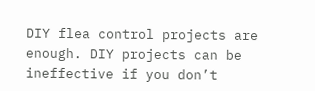DIY flea control projects are enough. DIY projects can be ineffective if you don’t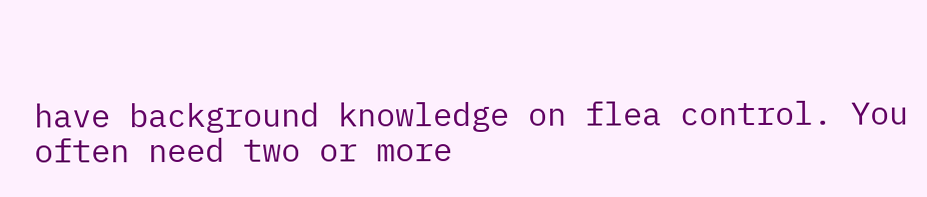have background knowledge on flea control. You often need two or more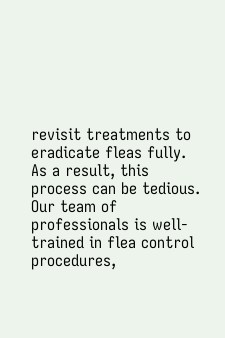revisit treatments to eradicate fleas fully. As a result, this process can be tedious. Our team of professionals is well-trained in flea control procedures,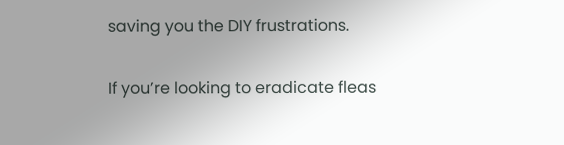saving you the DIY frustrations.

If you’re looking to eradicate fleas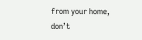from your home, don’t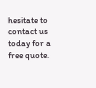hesitate to contact us today for a free quote.